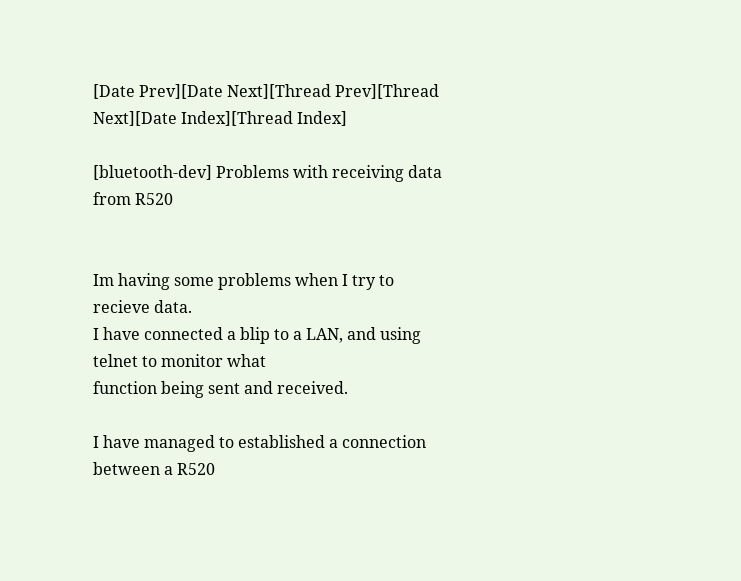[Date Prev][Date Next][Thread Prev][Thread Next][Date Index][Thread Index]

[bluetooth-dev] Problems with receiving data from R520


Im having some problems when I try to recieve data.
I have connected a blip to a LAN, and using telnet to monitor what
function being sent and received.

I have managed to established a connection between a R520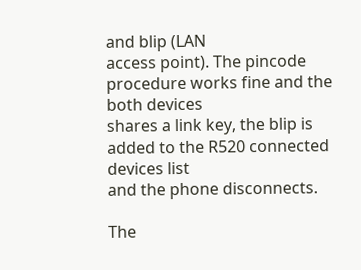and blip (LAN
access point). The pincode procedure works fine and the both devices
shares a link key, the blip is added to the R520 connected devices list
and the phone disconnects.

The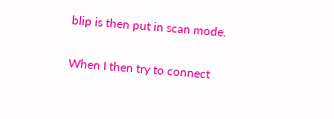blip is then put in scan mode.

When I then try to connect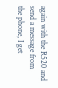again with the R520 and send a message from
the phone, I get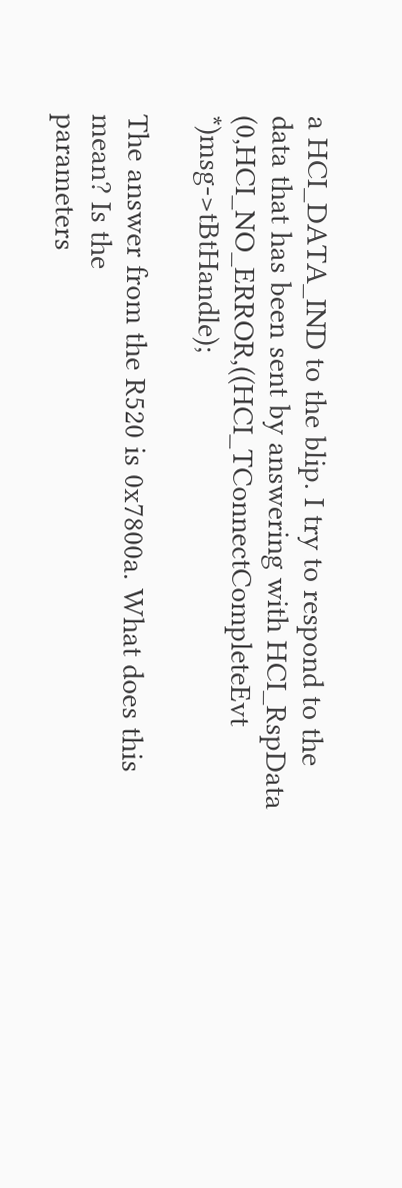a HCI_DATA_IND to the blip. I try to respond to the
data that has been sent by answering with HCI_RspData
(0,HCI_NO_ERROR,((HCI_TConnectCompleteEvt *)msg->tBtHandle);

The answer from the R520 is 0x7800a. What does this mean? Is the
parameters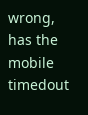wrong, has the mobile timedout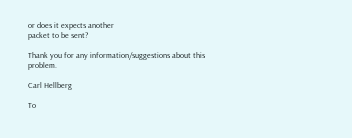or does it expects another
packet to be sent?

Thank you for any information/suggestions about this problem.

Carl Hellberg

To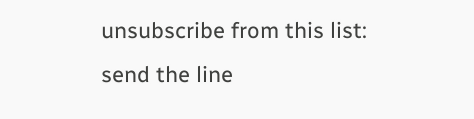unsubscribe from this list: send the line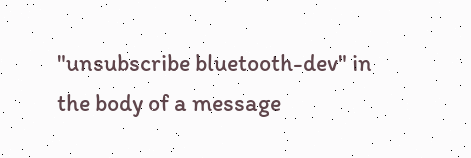"unsubscribe bluetooth-dev" in
the body of a message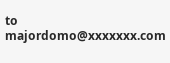to majordomo@xxxxxxx.com